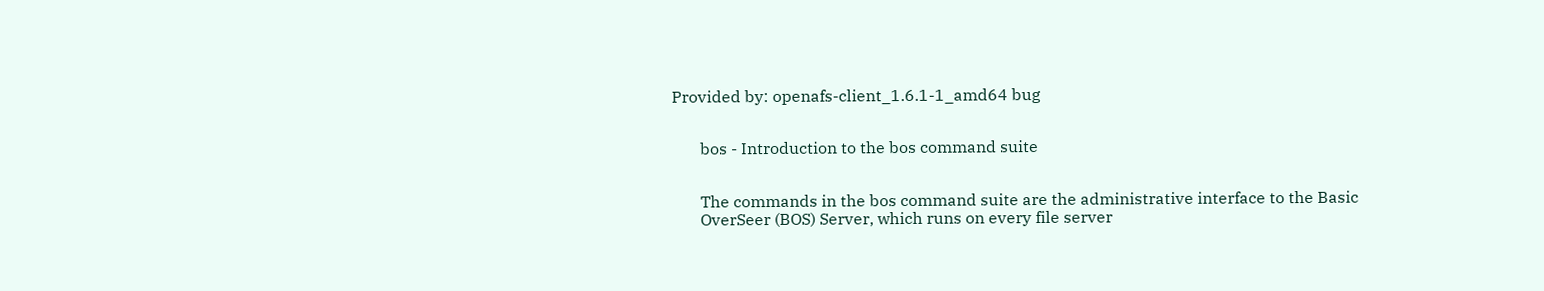Provided by: openafs-client_1.6.1-1_amd64 bug


       bos - Introduction to the bos command suite


       The commands in the bos command suite are the administrative interface to the Basic
       OverSeer (BOS) Server, which runs on every file server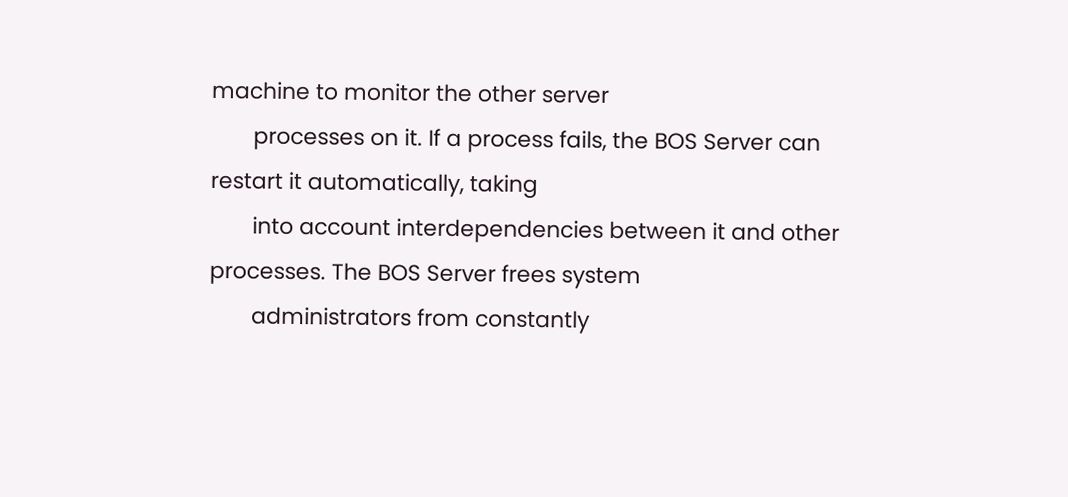machine to monitor the other server
       processes on it. If a process fails, the BOS Server can restart it automatically, taking
       into account interdependencies between it and other processes. The BOS Server frees system
       administrators from constantly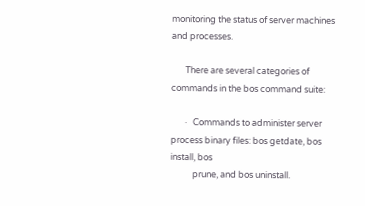monitoring the status of server machines and processes.

       There are several categories of commands in the bos command suite:

       ·   Commands to administer server process binary files: bos getdate, bos install, bos
           prune, and bos uninstall.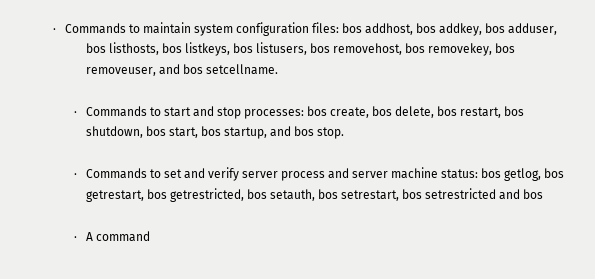·   Commands to maintain system configuration files: bos addhost, bos addkey, bos adduser,
           bos listhosts, bos listkeys, bos listusers, bos removehost, bos removekey, bos
           removeuser, and bos setcellname.

       ·   Commands to start and stop processes: bos create, bos delete, bos restart, bos
           shutdown, bos start, bos startup, and bos stop.

       ·   Commands to set and verify server process and server machine status: bos getlog, bos
           getrestart, bos getrestricted, bos setauth, bos setrestart, bos setrestricted and bos

       ·   A command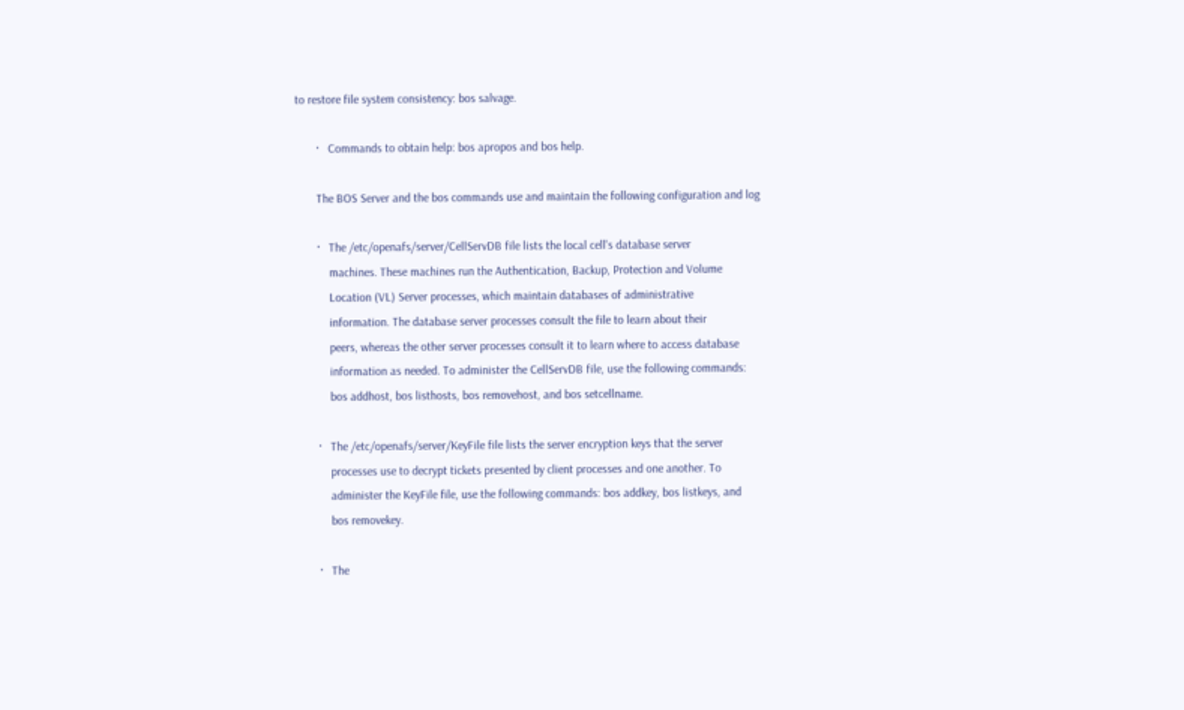to restore file system consistency: bos salvage.

       ·   Commands to obtain help: bos apropos and bos help.

       The BOS Server and the bos commands use and maintain the following configuration and log

       ·   The /etc/openafs/server/CellServDB file lists the local cell's database server
           machines. These machines run the Authentication, Backup, Protection and Volume
           Location (VL) Server processes, which maintain databases of administrative
           information. The database server processes consult the file to learn about their
           peers, whereas the other server processes consult it to learn where to access database
           information as needed. To administer the CellServDB file, use the following commands:
           bos addhost, bos listhosts, bos removehost, and bos setcellname.

       ·   The /etc/openafs/server/KeyFile file lists the server encryption keys that the server
           processes use to decrypt tickets presented by client processes and one another. To
           administer the KeyFile file, use the following commands: bos addkey, bos listkeys, and
           bos removekey.

       ·   The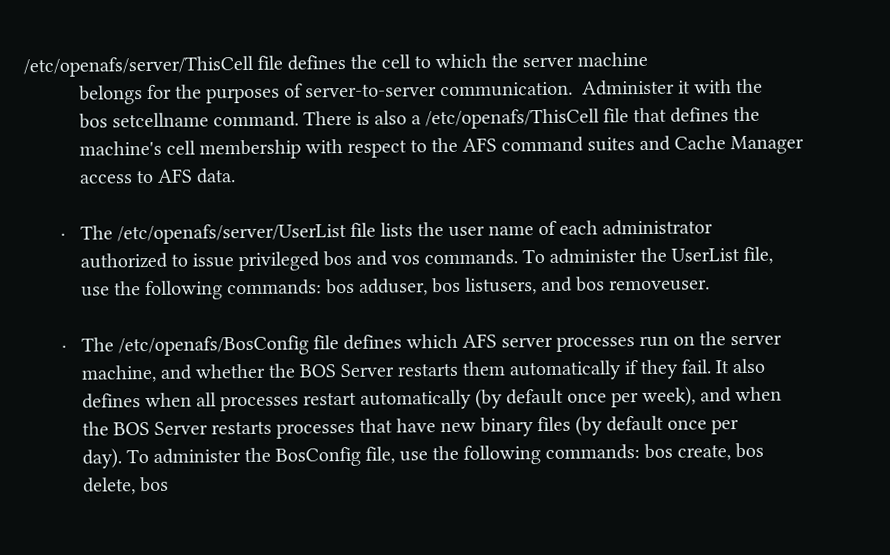/etc/openafs/server/ThisCell file defines the cell to which the server machine
           belongs for the purposes of server-to-server communication.  Administer it with the
           bos setcellname command. There is also a /etc/openafs/ThisCell file that defines the
           machine's cell membership with respect to the AFS command suites and Cache Manager
           access to AFS data.

       ·   The /etc/openafs/server/UserList file lists the user name of each administrator
           authorized to issue privileged bos and vos commands. To administer the UserList file,
           use the following commands: bos adduser, bos listusers, and bos removeuser.

       ·   The /etc/openafs/BosConfig file defines which AFS server processes run on the server
           machine, and whether the BOS Server restarts them automatically if they fail. It also
           defines when all processes restart automatically (by default once per week), and when
           the BOS Server restarts processes that have new binary files (by default once per
           day). To administer the BosConfig file, use the following commands: bos create, bos
           delete, bos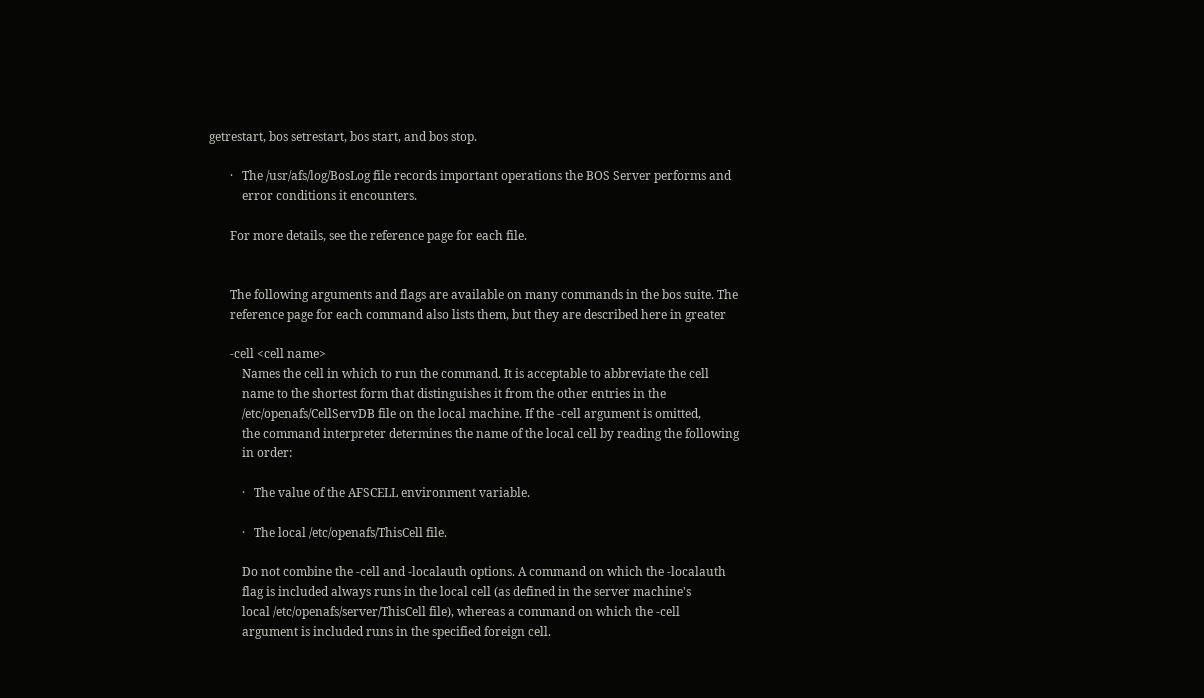getrestart, bos setrestart, bos start, and bos stop.

       ·   The /usr/afs/log/BosLog file records important operations the BOS Server performs and
           error conditions it encounters.

       For more details, see the reference page for each file.


       The following arguments and flags are available on many commands in the bos suite. The
       reference page for each command also lists them, but they are described here in greater

       -cell <cell name>
           Names the cell in which to run the command. It is acceptable to abbreviate the cell
           name to the shortest form that distinguishes it from the other entries in the
           /etc/openafs/CellServDB file on the local machine. If the -cell argument is omitted,
           the command interpreter determines the name of the local cell by reading the following
           in order:

           ·   The value of the AFSCELL environment variable.

           ·   The local /etc/openafs/ThisCell file.

           Do not combine the -cell and -localauth options. A command on which the -localauth
           flag is included always runs in the local cell (as defined in the server machine's
           local /etc/openafs/server/ThisCell file), whereas a command on which the -cell
           argument is included runs in the specified foreign cell.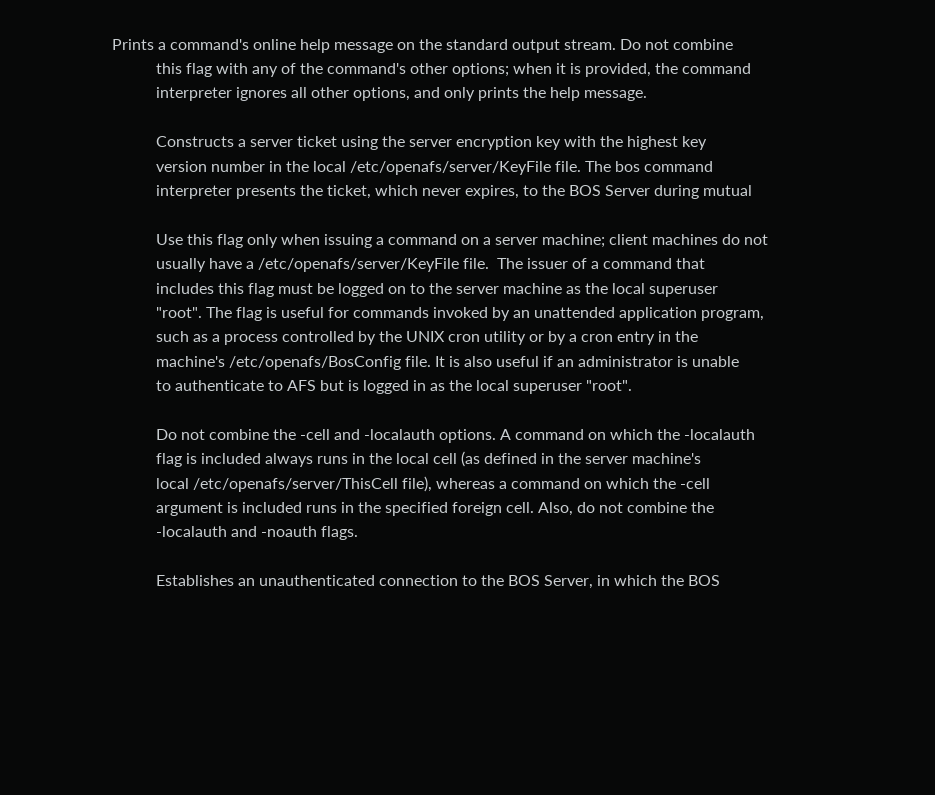Prints a command's online help message on the standard output stream. Do not combine
           this flag with any of the command's other options; when it is provided, the command
           interpreter ignores all other options, and only prints the help message.

           Constructs a server ticket using the server encryption key with the highest key
           version number in the local /etc/openafs/server/KeyFile file. The bos command
           interpreter presents the ticket, which never expires, to the BOS Server during mutual

           Use this flag only when issuing a command on a server machine; client machines do not
           usually have a /etc/openafs/server/KeyFile file.  The issuer of a command that
           includes this flag must be logged on to the server machine as the local superuser
           "root". The flag is useful for commands invoked by an unattended application program,
           such as a process controlled by the UNIX cron utility or by a cron entry in the
           machine's /etc/openafs/BosConfig file. It is also useful if an administrator is unable
           to authenticate to AFS but is logged in as the local superuser "root".

           Do not combine the -cell and -localauth options. A command on which the -localauth
           flag is included always runs in the local cell (as defined in the server machine's
           local /etc/openafs/server/ThisCell file), whereas a command on which the -cell
           argument is included runs in the specified foreign cell. Also, do not combine the
           -localauth and -noauth flags.

           Establishes an unauthenticated connection to the BOS Server, in which the BOS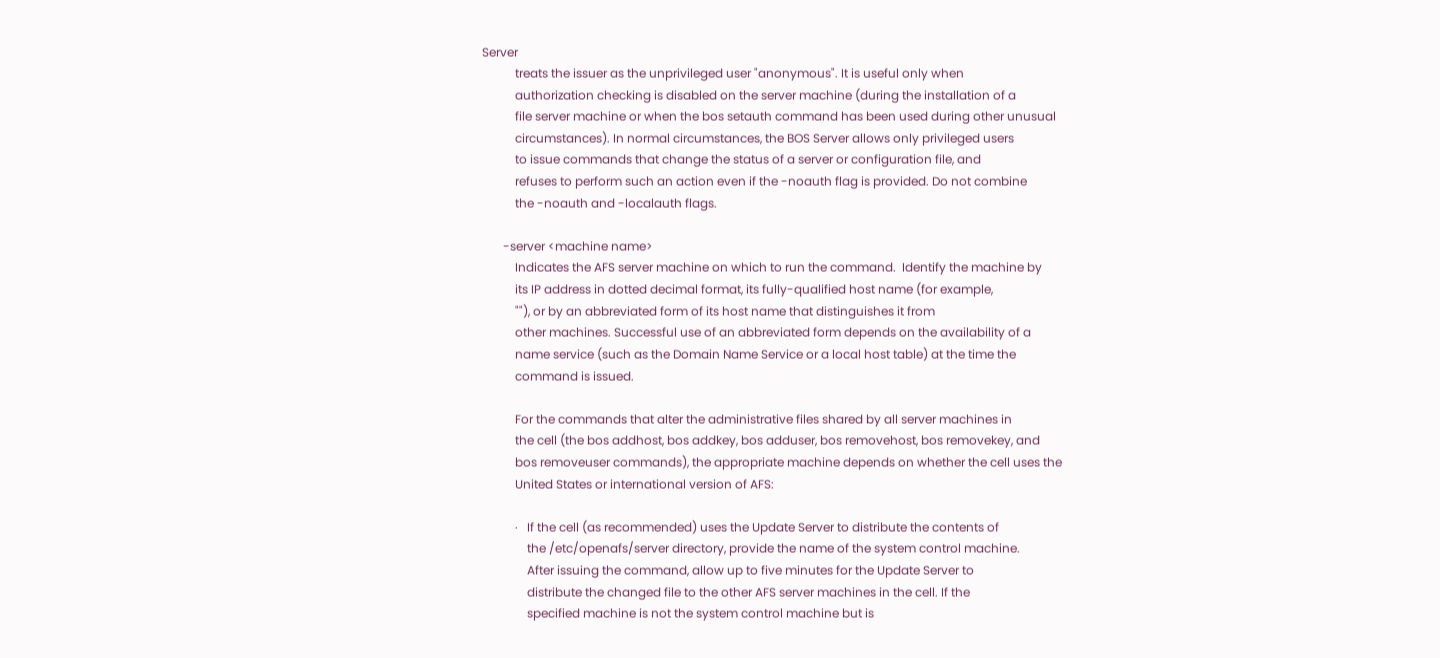Server
           treats the issuer as the unprivileged user "anonymous". It is useful only when
           authorization checking is disabled on the server machine (during the installation of a
           file server machine or when the bos setauth command has been used during other unusual
           circumstances). In normal circumstances, the BOS Server allows only privileged users
           to issue commands that change the status of a server or configuration file, and
           refuses to perform such an action even if the -noauth flag is provided. Do not combine
           the -noauth and -localauth flags.

       -server <machine name>
           Indicates the AFS server machine on which to run the command.  Identify the machine by
           its IP address in dotted decimal format, its fully-qualified host name (for example,
           ""), or by an abbreviated form of its host name that distinguishes it from
           other machines. Successful use of an abbreviated form depends on the availability of a
           name service (such as the Domain Name Service or a local host table) at the time the
           command is issued.

           For the commands that alter the administrative files shared by all server machines in
           the cell (the bos addhost, bos addkey, bos adduser, bos removehost, bos removekey, and
           bos removeuser commands), the appropriate machine depends on whether the cell uses the
           United States or international version of AFS:

           ·   If the cell (as recommended) uses the Update Server to distribute the contents of
               the /etc/openafs/server directory, provide the name of the system control machine.
               After issuing the command, allow up to five minutes for the Update Server to
               distribute the changed file to the other AFS server machines in the cell. If the
               specified machine is not the system control machine but is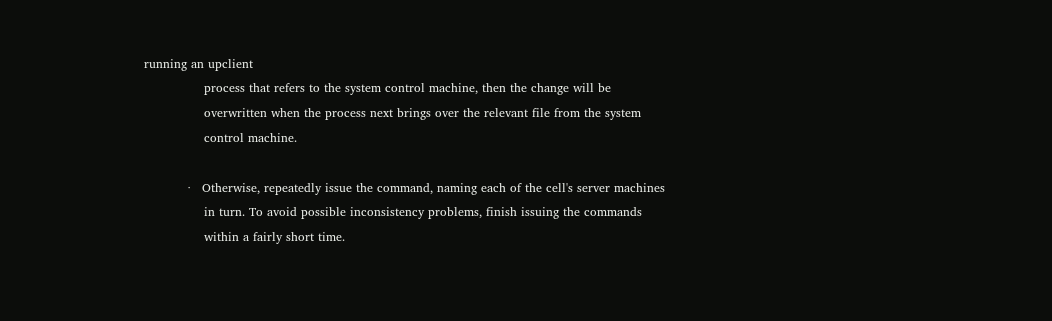running an upclient
               process that refers to the system control machine, then the change will be
               overwritten when the process next brings over the relevant file from the system
               control machine.

           ·   Otherwise, repeatedly issue the command, naming each of the cell's server machines
               in turn. To avoid possible inconsistency problems, finish issuing the commands
               within a fairly short time.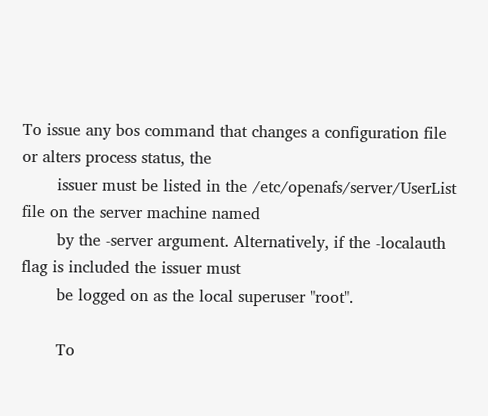To issue any bos command that changes a configuration file or alters process status, the
       issuer must be listed in the /etc/openafs/server/UserList file on the server machine named
       by the -server argument. Alternatively, if the -localauth flag is included the issuer must
       be logged on as the local superuser "root".

       To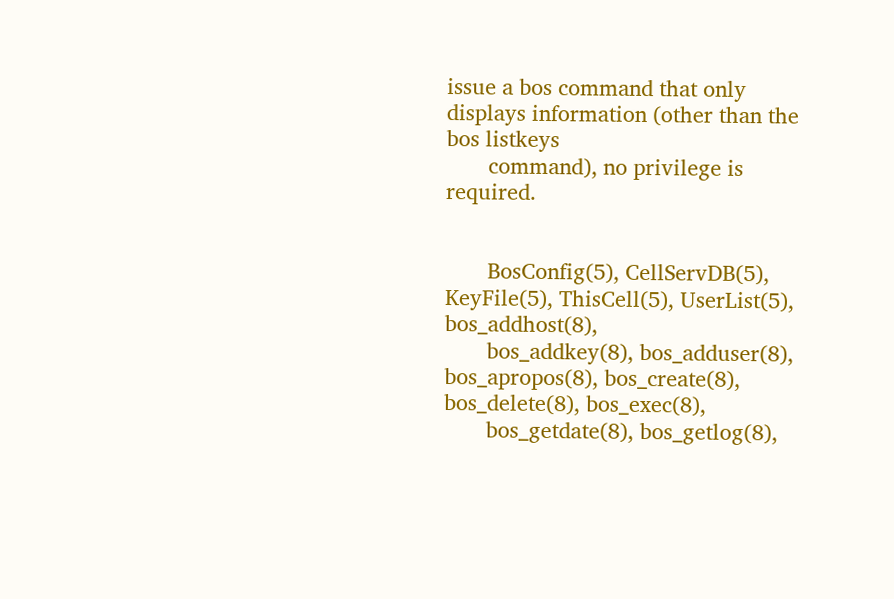issue a bos command that only displays information (other than the bos listkeys
       command), no privilege is required.


       BosConfig(5), CellServDB(5), KeyFile(5), ThisCell(5), UserList(5), bos_addhost(8),
       bos_addkey(8), bos_adduser(8), bos_apropos(8), bos_create(8), bos_delete(8), bos_exec(8),
       bos_getdate(8), bos_getlog(8),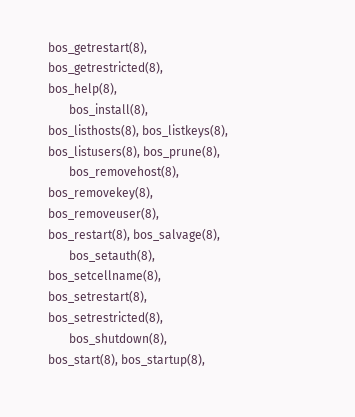bos_getrestart(8), bos_getrestricted(8), bos_help(8),
       bos_install(8), bos_listhosts(8), bos_listkeys(8), bos_listusers(8), bos_prune(8),
       bos_removehost(8), bos_removekey(8), bos_removeuser(8), bos_restart(8), bos_salvage(8),
       bos_setauth(8), bos_setcellname(8), bos_setrestart(8), bos_setrestricted(8),
       bos_shutdown(8), bos_start(8), bos_startup(8),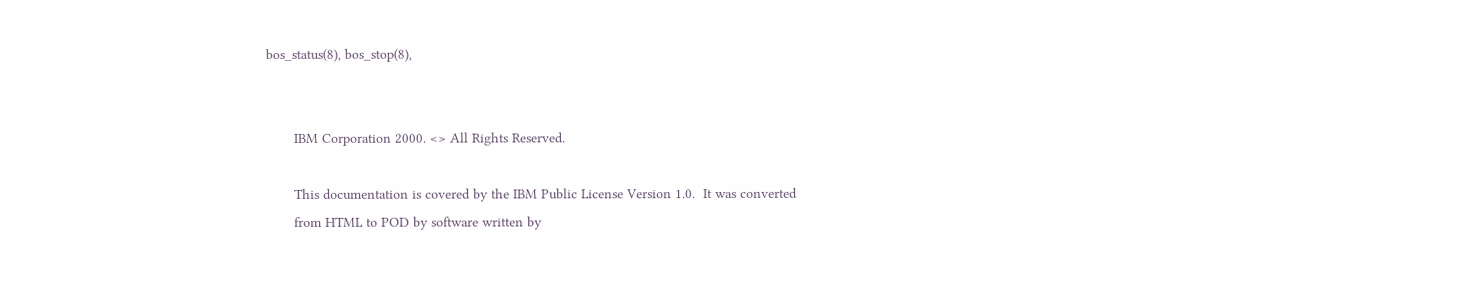bos_status(8), bos_stop(8),


       IBM Corporation 2000. <> All Rights Reserved.

       This documentation is covered by the IBM Public License Version 1.0.  It was converted
       from HTML to POD by software written by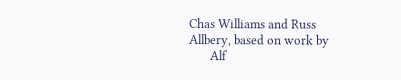Chas Williams and Russ Allbery, based on work by
       Alf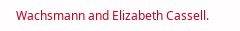Wachsmann and Elizabeth Cassell.